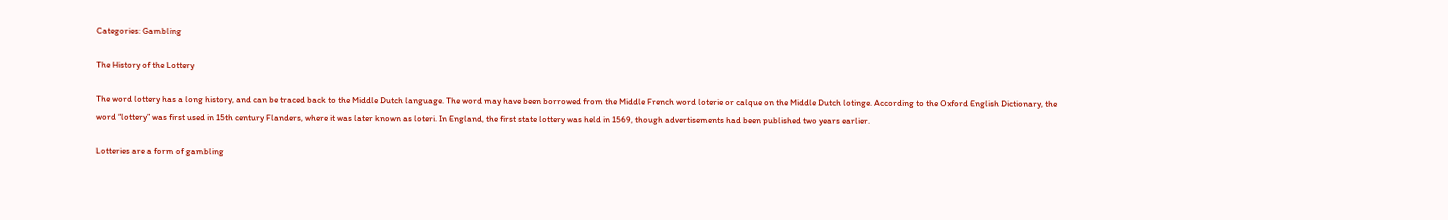Categories: Gambling

The History of the Lottery

The word lottery has a long history, and can be traced back to the Middle Dutch language. The word may have been borrowed from the Middle French word loterie or calque on the Middle Dutch lotinge. According to the Oxford English Dictionary, the word “lottery” was first used in 15th century Flanders, where it was later known as loteri. In England, the first state lottery was held in 1569, though advertisements had been published two years earlier.

Lotteries are a form of gambling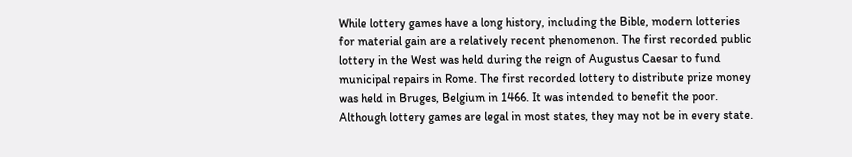While lottery games have a long history, including the Bible, modern lotteries for material gain are a relatively recent phenomenon. The first recorded public lottery in the West was held during the reign of Augustus Caesar to fund municipal repairs in Rome. The first recorded lottery to distribute prize money was held in Bruges, Belgium in 1466. It was intended to benefit the poor. Although lottery games are legal in most states, they may not be in every state.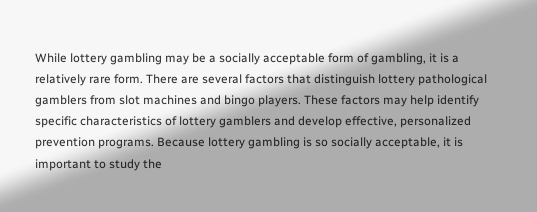While lottery gambling may be a socially acceptable form of gambling, it is a relatively rare form. There are several factors that distinguish lottery pathological gamblers from slot machines and bingo players. These factors may help identify specific characteristics of lottery gamblers and develop effective, personalized prevention programs. Because lottery gambling is so socially acceptable, it is important to study the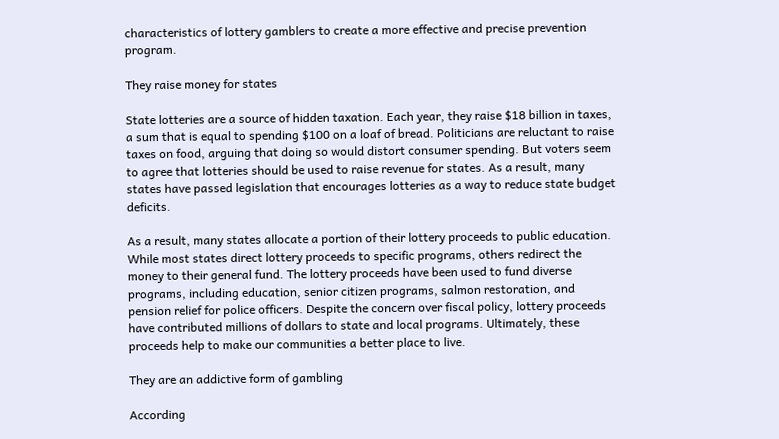characteristics of lottery gamblers to create a more effective and precise prevention program.

They raise money for states

State lotteries are a source of hidden taxation. Each year, they raise $18 billion in taxes, a sum that is equal to spending $100 on a loaf of bread. Politicians are reluctant to raise taxes on food, arguing that doing so would distort consumer spending. But voters seem to agree that lotteries should be used to raise revenue for states. As a result, many states have passed legislation that encourages lotteries as a way to reduce state budget deficits.

As a result, many states allocate a portion of their lottery proceeds to public education. While most states direct lottery proceeds to specific programs, others redirect the money to their general fund. The lottery proceeds have been used to fund diverse programs, including education, senior citizen programs, salmon restoration, and pension relief for police officers. Despite the concern over fiscal policy, lottery proceeds have contributed millions of dollars to state and local programs. Ultimately, these proceeds help to make our communities a better place to live.

They are an addictive form of gambling

According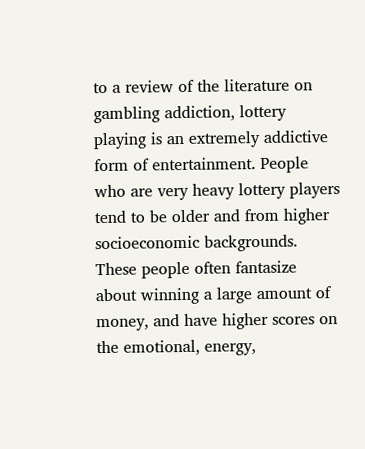to a review of the literature on gambling addiction, lottery playing is an extremely addictive form of entertainment. People who are very heavy lottery players tend to be older and from higher socioeconomic backgrounds. These people often fantasize about winning a large amount of money, and have higher scores on the emotional, energy,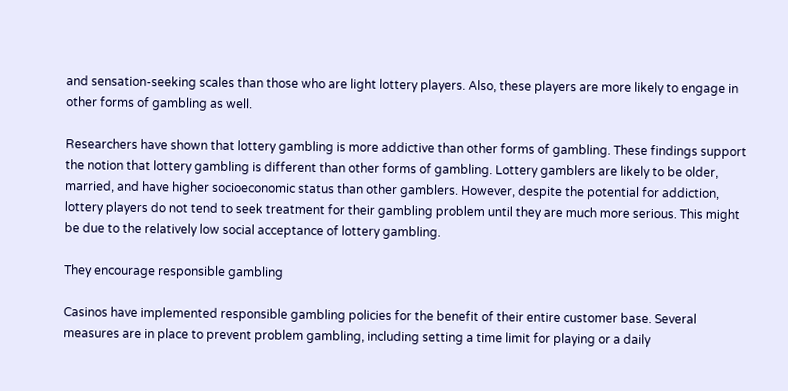and sensation-seeking scales than those who are light lottery players. Also, these players are more likely to engage in other forms of gambling as well.

Researchers have shown that lottery gambling is more addictive than other forms of gambling. These findings support the notion that lottery gambling is different than other forms of gambling. Lottery gamblers are likely to be older, married, and have higher socioeconomic status than other gamblers. However, despite the potential for addiction, lottery players do not tend to seek treatment for their gambling problem until they are much more serious. This might be due to the relatively low social acceptance of lottery gambling.

They encourage responsible gambling

Casinos have implemented responsible gambling policies for the benefit of their entire customer base. Several measures are in place to prevent problem gambling, including setting a time limit for playing or a daily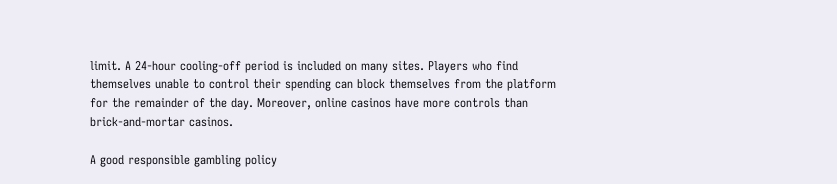limit. A 24-hour cooling-off period is included on many sites. Players who find themselves unable to control their spending can block themselves from the platform for the remainder of the day. Moreover, online casinos have more controls than brick-and-mortar casinos.

A good responsible gambling policy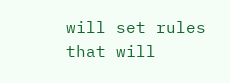will set rules that will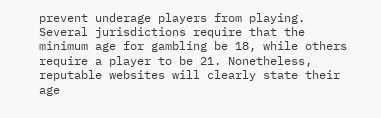prevent underage players from playing. Several jurisdictions require that the minimum age for gambling be 18, while others require a player to be 21. Nonetheless, reputable websites will clearly state their age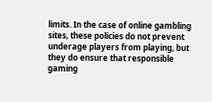limits. In the case of online gambling sites, these policies do not prevent underage players from playing, but they do ensure that responsible gaming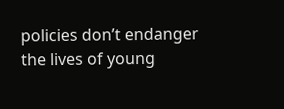policies don’t endanger the lives of young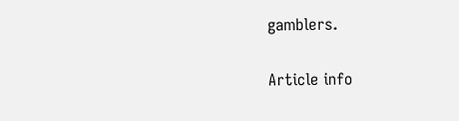gamblers.

Article info